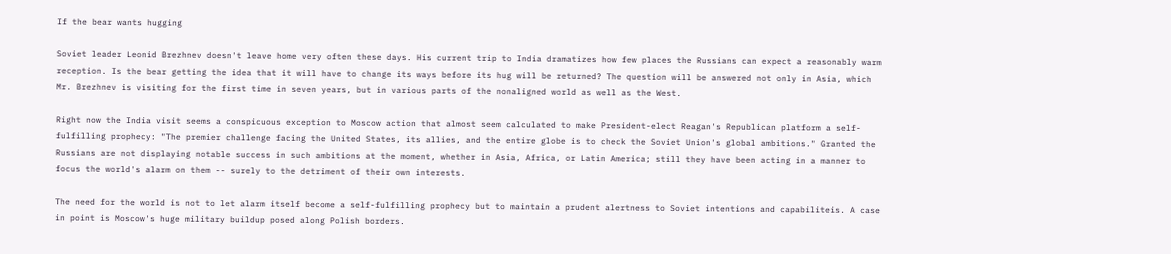If the bear wants hugging

Soviet leader Leonid Brezhnev doesn't leave home very often these days. His current trip to India dramatizes how few places the Russians can expect a reasonably warm reception. Is the bear getting the idea that it will have to change its ways before its hug will be returned? The question will be answered not only in Asia, which Mr. Brezhnev is visiting for the first time in seven years, but in various parts of the nonaligned world as well as the West.

Right now the India visit seems a conspicuous exception to Moscow action that almost seem calculated to make President-elect Reagan's Republican platform a self-fulfilling prophecy: "The premier challenge facing the United States, its allies, and the entire globe is to check the Soviet Union's global ambitions." Granted the Russians are not displaying notable success in such ambitions at the moment, whether in Asia, Africa, or Latin America; still they have been acting in a manner to focus the world's alarm on them -- surely to the detriment of their own interests.

The need for the world is not to let alarm itself become a self-fulfilling prophecy but to maintain a prudent alertness to Soviet intentions and capabiliteis. A case in point is Moscow's huge military buildup posed along Polish borders.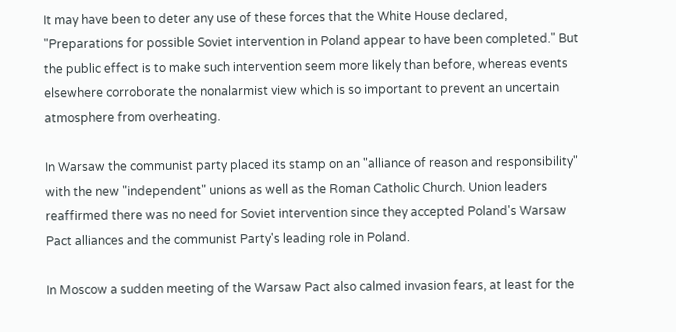It may have been to deter any use of these forces that the White House declared, "Preparations for possible Soviet intervention in Poland appear to have been completed." But the public effect is to make such intervention seem more likely than before, whereas events elsewhere corroborate the nonalarmist view which is so important to prevent an uncertain atmosphere from overheating.

In Warsaw the communist party placed its stamp on an "alliance of reason and responsibility" with the new "independent" unions as well as the Roman Catholic Church. Union leaders reaffirmed there was no need for Soviet intervention since they accepted Poland's Warsaw Pact alliances and the communist Party's leading role in Poland.

In Moscow a sudden meeting of the Warsaw Pact also calmed invasion fears, at least for the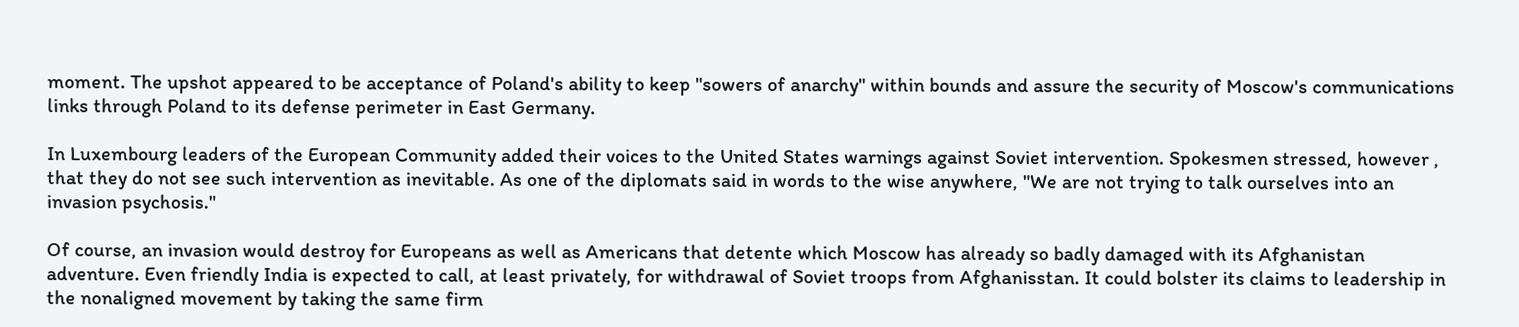moment. The upshot appeared to be acceptance of Poland's ability to keep "sowers of anarchy" within bounds and assure the security of Moscow's communications links through Poland to its defense perimeter in East Germany.

In Luxembourg leaders of the European Community added their voices to the United States warnings against Soviet intervention. Spokesmen stressed, however , that they do not see such intervention as inevitable. As one of the diplomats said in words to the wise anywhere, "We are not trying to talk ourselves into an invasion psychosis."

Of course, an invasion would destroy for Europeans as well as Americans that detente which Moscow has already so badly damaged with its Afghanistan adventure. Even friendly India is expected to call, at least privately, for withdrawal of Soviet troops from Afghanisstan. It could bolster its claims to leadership in the nonaligned movement by taking the same firm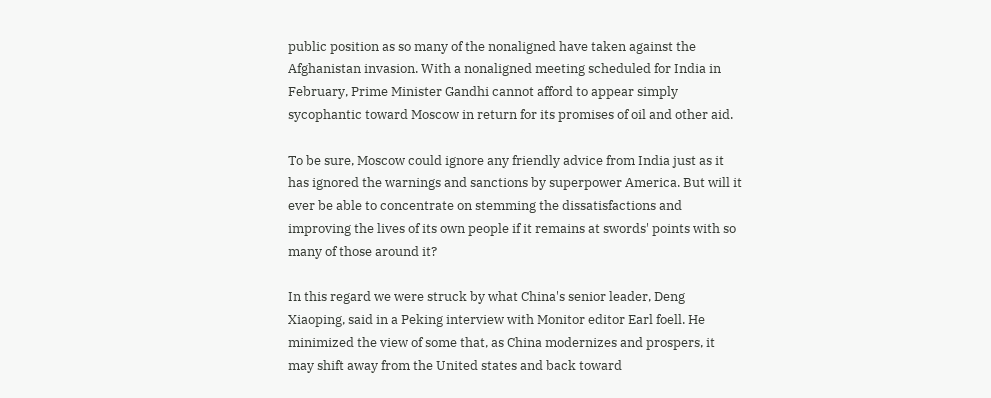public position as so many of the nonaligned have taken against the Afghanistan invasion. With a nonaligned meeting scheduled for India in February, Prime Minister Gandhi cannot afford to appear simply sycophantic toward Moscow in return for its promises of oil and other aid.

To be sure, Moscow could ignore any friendly advice from India just as it has ignored the warnings and sanctions by superpower America. But will it ever be able to concentrate on stemming the dissatisfactions and improving the lives of its own people if it remains at swords' points with so many of those around it?

In this regard we were struck by what China's senior leader, Deng Xiaoping, said in a Peking interview with Monitor editor Earl foell. He minimized the view of some that, as China modernizes and prospers, it may shift away from the United states and back toward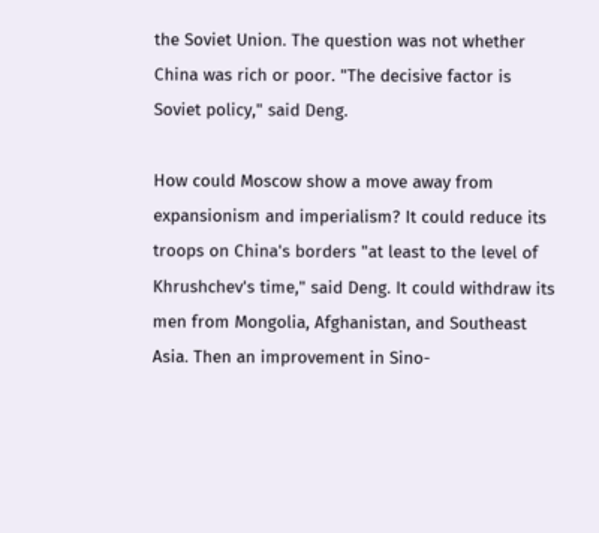the Soviet Union. The question was not whether China was rich or poor. "The decisive factor is Soviet policy," said Deng.

How could Moscow show a move away from expansionism and imperialism? It could reduce its troops on China's borders "at least to the level of Khrushchev's time," said Deng. It could withdraw its men from Mongolia, Afghanistan, and Southeast Asia. Then an improvement in Sino-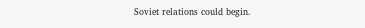Soviet relations could begin.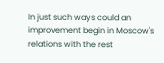In just such ways could an improvement begin in Moscow's relations with the rest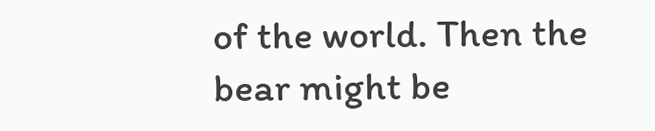of the world. Then the bear might be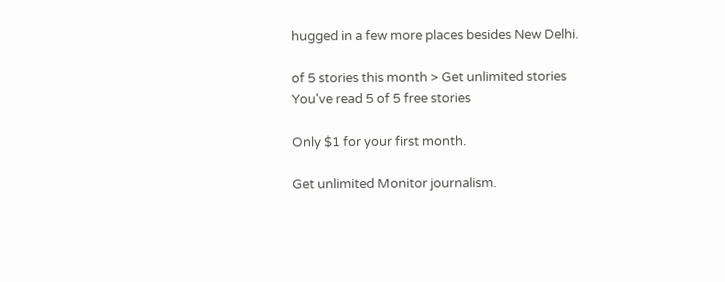hugged in a few more places besides New Delhi.

of 5 stories this month > Get unlimited stories
You've read 5 of 5 free stories

Only $1 for your first month.

Get unlimited Monitor journalism.